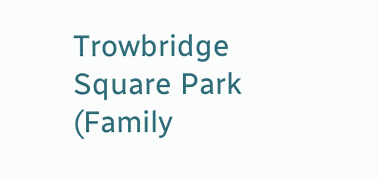Trowbridge Square Park (Family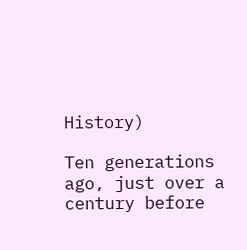History)

Ten generations ago, just over a century before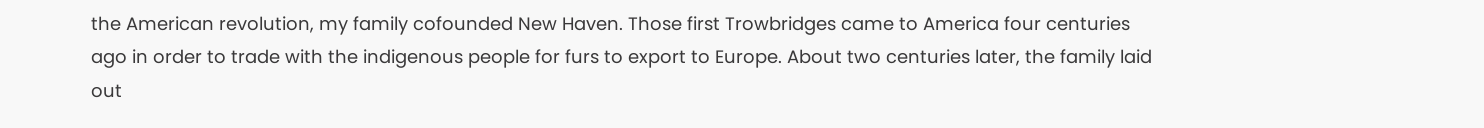the American revolution, my family cofounded New Haven. Those first Trowbridges came to America four centuries ago in order to trade with the indigenous people for furs to export to Europe. About two centuries later, the family laid out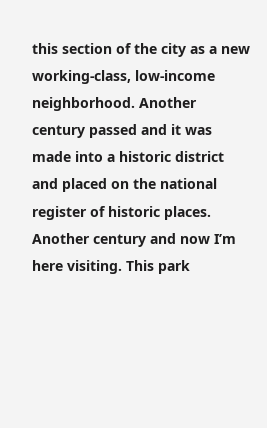this section of the city as a new working-class, low-income neighborhood. Another century passed and it was made into a historic district and placed on the national register of historic places. Another century and now I’m here visiting. This park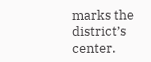marks the district’s center.